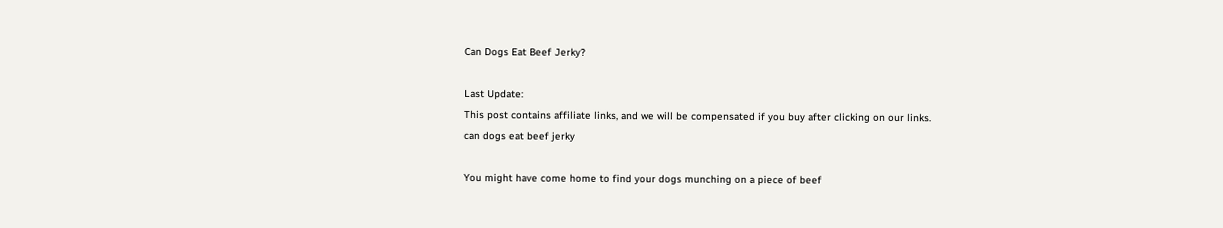Can Dogs Eat Beef Jerky?

Last Update:
This post contains affiliate links, and we will be compensated if you buy after clicking on our links.
can dogs eat beef jerky

You might have come home to find your dogs munching on a piece of beef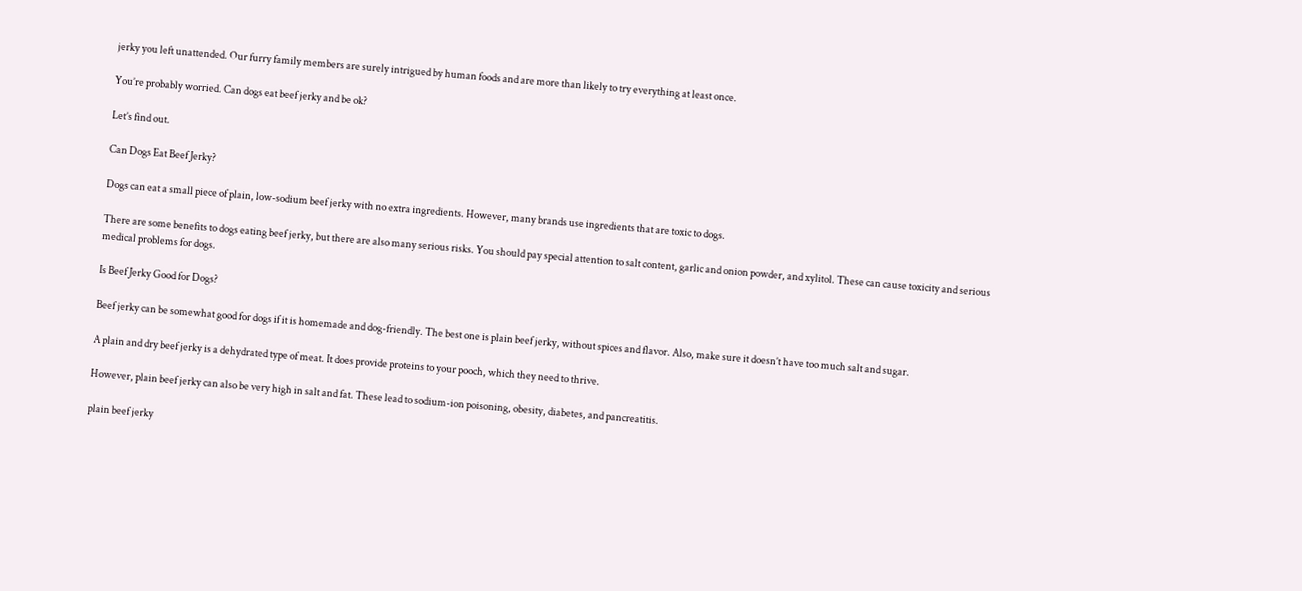jerky you left unattended. Our furry family members are surely intrigued by human foods and are more than likely to try everything at least once.

You’re probably worried. Can dogs eat beef jerky and be ok?

Let’s find out.

Can Dogs Eat Beef Jerky?

Dogs can eat a small piece of plain, low-sodium beef jerky with no extra ingredients. However, many brands use ingredients that are toxic to dogs.

There are some benefits to dogs eating beef jerky, but there are also many serious risks. You should pay special attention to salt content, garlic and onion powder, and xylitol. These can cause toxicity and serious medical problems for dogs.

Is Beef Jerky Good for Dogs?

Beef jerky can be somewhat good for dogs if it is homemade and dog-friendly. The best one is plain beef jerky, without spices and flavor. Also, make sure it doesn’t have too much salt and sugar.

A plain and dry beef jerky is a dehydrated type of meat. It does provide proteins to your pooch, which they need to thrive.

However, plain beef jerky can also be very high in salt and fat. These lead to sodium-ion poisoning, obesity, diabetes, and pancreatitis.

plain beef jerky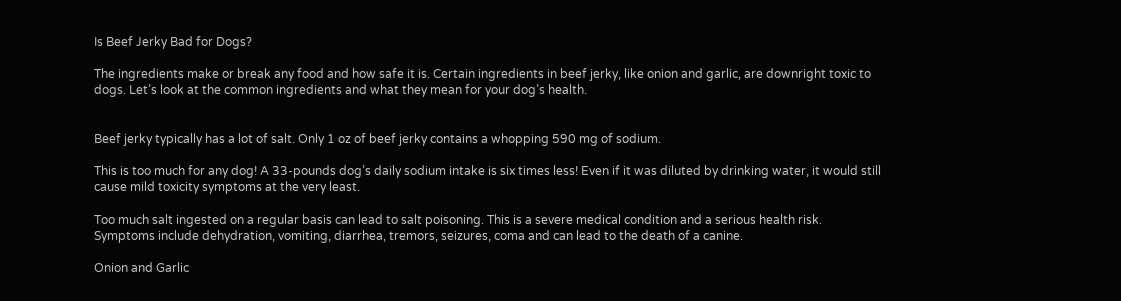Is Beef Jerky Bad for Dogs?

The ingredients make or break any food and how safe it is. Certain ingredients in beef jerky, like onion and garlic, are downright toxic to dogs. Let’s look at the common ingredients and what they mean for your dog’s health.


Beef jerky typically has a lot of salt. Only 1 oz of beef jerky contains a whopping 590 mg of sodium.

This is too much for any dog! A 33-pounds dog’s daily sodium intake is six times less! Even if it was diluted by drinking water, it would still cause mild toxicity symptoms at the very least.

Too much salt ingested on a regular basis can lead to salt poisoning. This is a severe medical condition and a serious health risk. Symptoms include dehydration, vomiting, diarrhea, tremors, seizures, coma and can lead to the death of a canine.

Onion and Garlic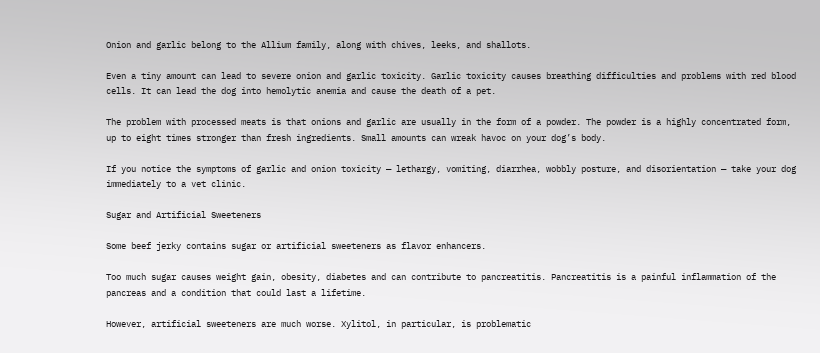Onion and garlic belong to the Allium family, along with chives, leeks, and shallots.

Even a tiny amount can lead to severe onion and garlic toxicity. Garlic toxicity causes breathing difficulties and problems with red blood cells. It can lead the dog into hemolytic anemia and cause the death of a pet.

The problem with processed meats is that onions and garlic are usually in the form of a powder. The powder is a highly concentrated form, up to eight times stronger than fresh ingredients. Small amounts can wreak havoc on your dog’s body.

If you notice the symptoms of garlic and onion toxicity — lethargy, vomiting, diarrhea, wobbly posture, and disorientation — take your dog immediately to a vet clinic.

Sugar and Artificial Sweeteners

Some beef jerky contains sugar or artificial sweeteners as flavor enhancers.

Too much sugar causes weight gain, obesity, diabetes and can contribute to pancreatitis. Pancreatitis is a painful inflammation of the pancreas and a condition that could last a lifetime.

However, artificial sweeteners are much worse. Xylitol, in particular, is problematic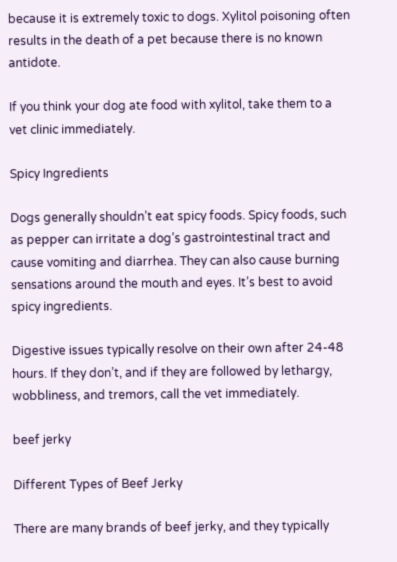because it is extremely toxic to dogs. Xylitol poisoning often results in the death of a pet because there is no known antidote.

If you think your dog ate food with xylitol, take them to a vet clinic immediately.

Spicy Ingredients

Dogs generally shouldn’t eat spicy foods. Spicy foods, such as pepper can irritate a dog’s gastrointestinal tract and cause vomiting and diarrhea. They can also cause burning sensations around the mouth and eyes. It’s best to avoid spicy ingredients.

Digestive issues typically resolve on their own after 24-48 hours. If they don’t, and if they are followed by lethargy, wobbliness, and tremors, call the vet immediately.

beef jerky

Different Types of Beef Jerky

There are many brands of beef jerky, and they typically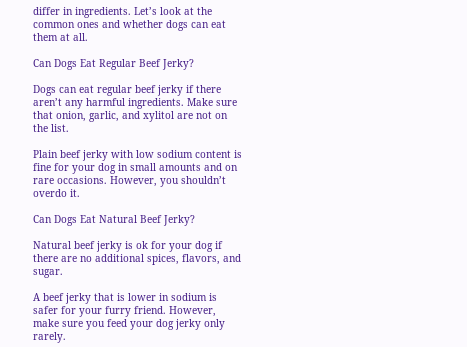differ in ingredients. Let’s look at the common ones and whether dogs can eat them at all.

Can Dogs Eat Regular Beef Jerky?

Dogs can eat regular beef jerky if there aren’t any harmful ingredients. Make sure that onion, garlic, and xylitol are not on the list.

Plain beef jerky with low sodium content is fine for your dog in small amounts and on rare occasions. However, you shouldn’t overdo it.

Can Dogs Eat Natural Beef Jerky?

Natural beef jerky is ok for your dog if there are no additional spices, flavors, and sugar.

A beef jerky that is lower in sodium is safer for your furry friend. However, make sure you feed your dog jerky only rarely.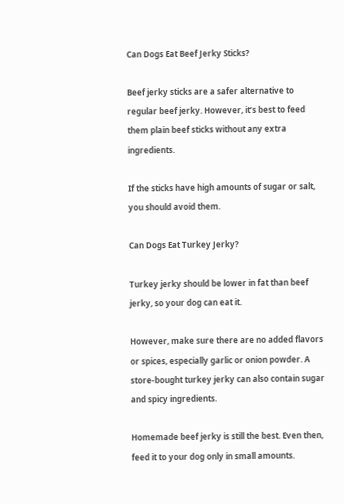Can Dogs Eat Beef Jerky Sticks?

Beef jerky sticks are a safer alternative to regular beef jerky. However, it’s best to feed them plain beef sticks without any extra ingredients.

If the sticks have high amounts of sugar or salt, you should avoid them.

Can Dogs Eat Turkey Jerky?

Turkey jerky should be lower in fat than beef jerky, so your dog can eat it.

However, make sure there are no added flavors or spices, especially garlic or onion powder. A store-bought turkey jerky can also contain sugar and spicy ingredients.

Homemade beef jerky is still the best. Even then, feed it to your dog only in small amounts.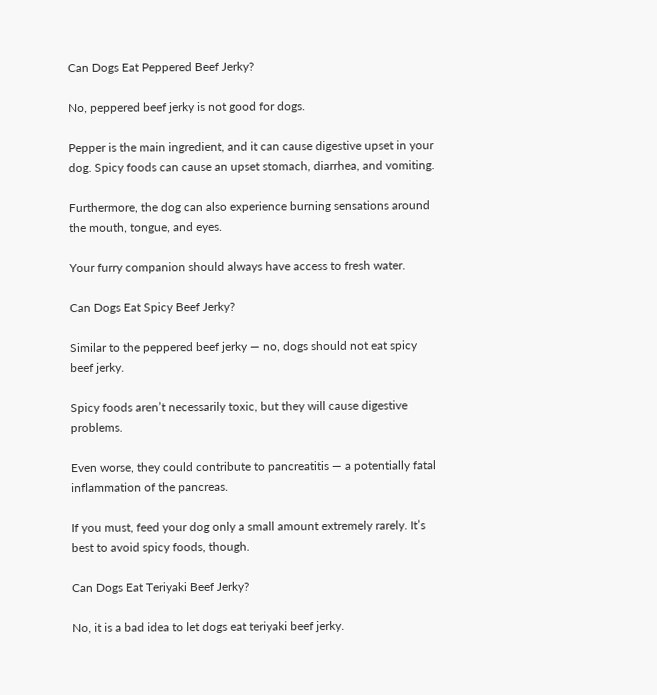Can Dogs Eat Peppered Beef Jerky?

No, peppered beef jerky is not good for dogs.

Pepper is the main ingredient, and it can cause digestive upset in your dog. Spicy foods can cause an upset stomach, diarrhea, and vomiting.

Furthermore, the dog can also experience burning sensations around the mouth, tongue, and eyes.

Your furry companion should always have access to fresh water.

Can Dogs Eat Spicy Beef Jerky?

Similar to the peppered beef jerky — no, dogs should not eat spicy beef jerky.

Spicy foods aren’t necessarily toxic, but they will cause digestive problems.

Even worse, they could contribute to pancreatitis — a potentially fatal inflammation of the pancreas.

If you must, feed your dog only a small amount extremely rarely. It’s best to avoid spicy foods, though.

Can Dogs Eat Teriyaki Beef Jerky?

No, it is a bad idea to let dogs eat teriyaki beef jerky.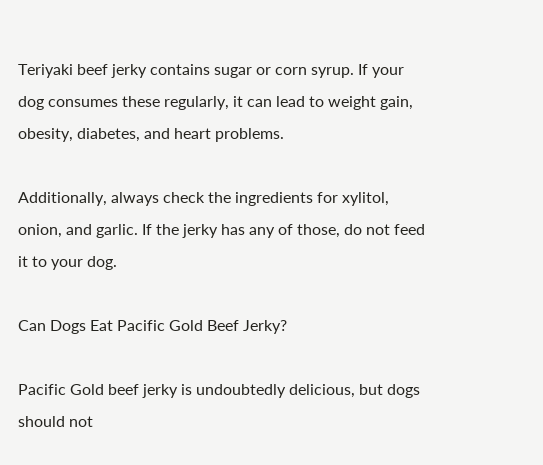Teriyaki beef jerky contains sugar or corn syrup. If your dog consumes these regularly, it can lead to weight gain, obesity, diabetes, and heart problems.

Additionally, always check the ingredients for xylitol, onion, and garlic. If the jerky has any of those, do not feed it to your dog.

Can Dogs Eat Pacific Gold Beef Jerky?

Pacific Gold beef jerky is undoubtedly delicious, but dogs should not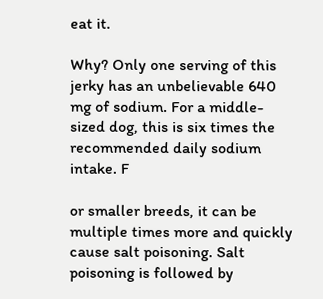eat it.

Why? Only one serving of this jerky has an unbelievable 640 mg of sodium. For a middle-sized dog, this is six times the recommended daily sodium intake. F

or smaller breeds, it can be multiple times more and quickly cause salt poisoning. Salt poisoning is followed by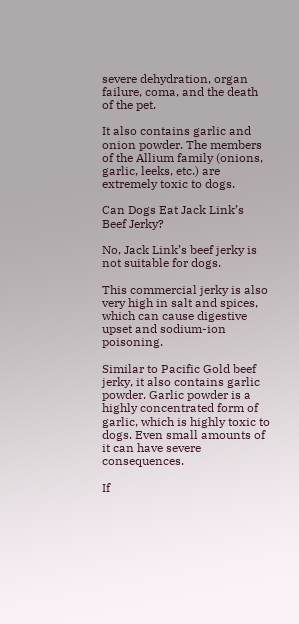severe dehydration, organ failure, coma, and the death of the pet.

It also contains garlic and onion powder. The members of the Allium family (onions, garlic, leeks, etc.) are extremely toxic to dogs.

Can Dogs Eat Jack Link’s Beef Jerky?

No, Jack Link’s beef jerky is not suitable for dogs.

This commercial jerky is also very high in salt and spices, which can cause digestive upset and sodium-ion poisoning.

Similar to Pacific Gold beef jerky, it also contains garlic powder. Garlic powder is a highly concentrated form of garlic, which is highly toxic to dogs. Even small amounts of it can have severe consequences.

If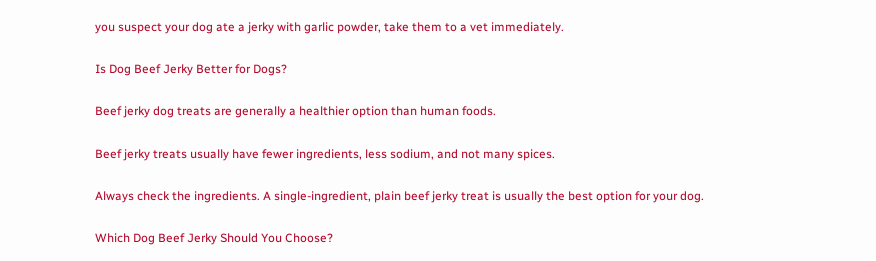you suspect your dog ate a jerky with garlic powder, take them to a vet immediately.

Is Dog Beef Jerky Better for Dogs?

Beef jerky dog treats are generally a healthier option than human foods.

Beef jerky treats usually have fewer ingredients, less sodium, and not many spices.

Always check the ingredients. A single-ingredient, plain beef jerky treat is usually the best option for your dog.

Which Dog Beef Jerky Should You Choose?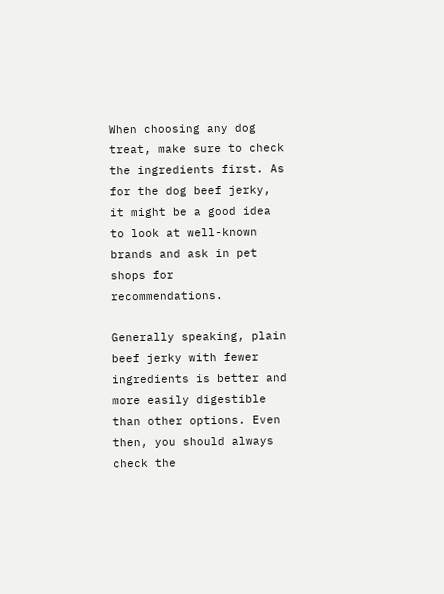When choosing any dog treat, make sure to check the ingredients first. As for the dog beef jerky, it might be a good idea to look at well-known brands and ask in pet shops for recommendations.

Generally speaking, plain beef jerky with fewer ingredients is better and more easily digestible than other options. Even then, you should always check the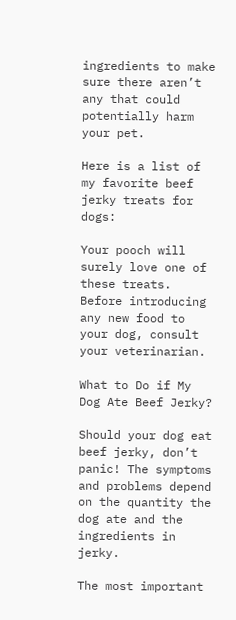ingredients to make sure there aren’t any that could potentially harm your pet.

Here is a list of my favorite beef jerky treats for dogs:

Your pooch will surely love one of these treats. Before introducing any new food to your dog, consult your veterinarian.

What to Do if My Dog Ate Beef Jerky?

Should your dog eat beef jerky, don’t panic! The symptoms and problems depend on the quantity the dog ate and the ingredients in jerky.

The most important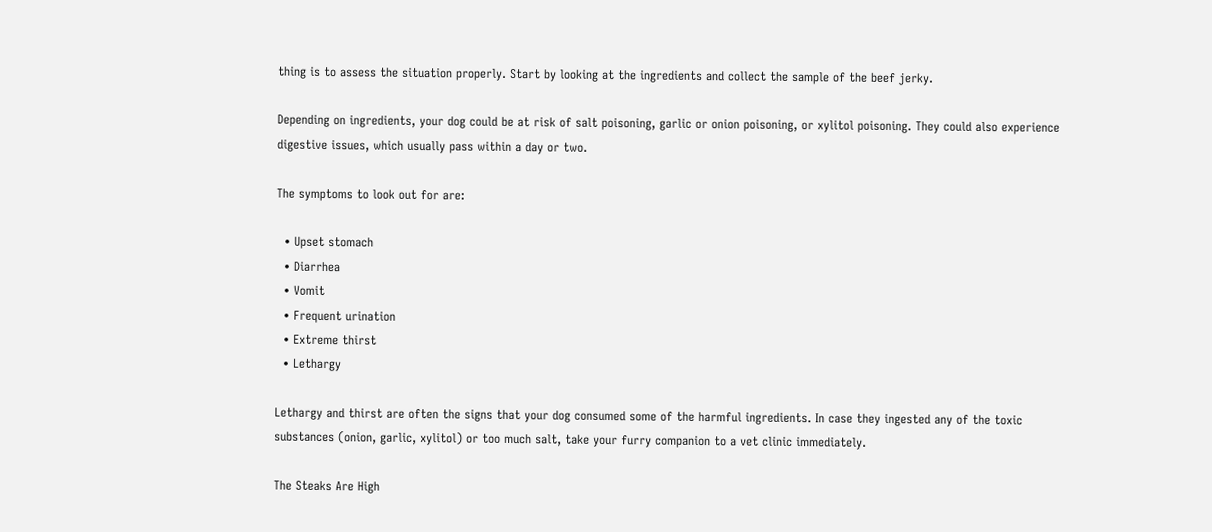thing is to assess the situation properly. Start by looking at the ingredients and collect the sample of the beef jerky.

Depending on ingredients, your dog could be at risk of salt poisoning, garlic or onion poisoning, or xylitol poisoning. They could also experience digestive issues, which usually pass within a day or two.

The symptoms to look out for are:

  • Upset stomach
  • Diarrhea
  • Vomit
  • Frequent urination
  • Extreme thirst
  • Lethargy

Lethargy and thirst are often the signs that your dog consumed some of the harmful ingredients. In case they ingested any of the toxic substances (onion, garlic, xylitol) or too much salt, take your furry companion to a vet clinic immediately.

The Steaks Are High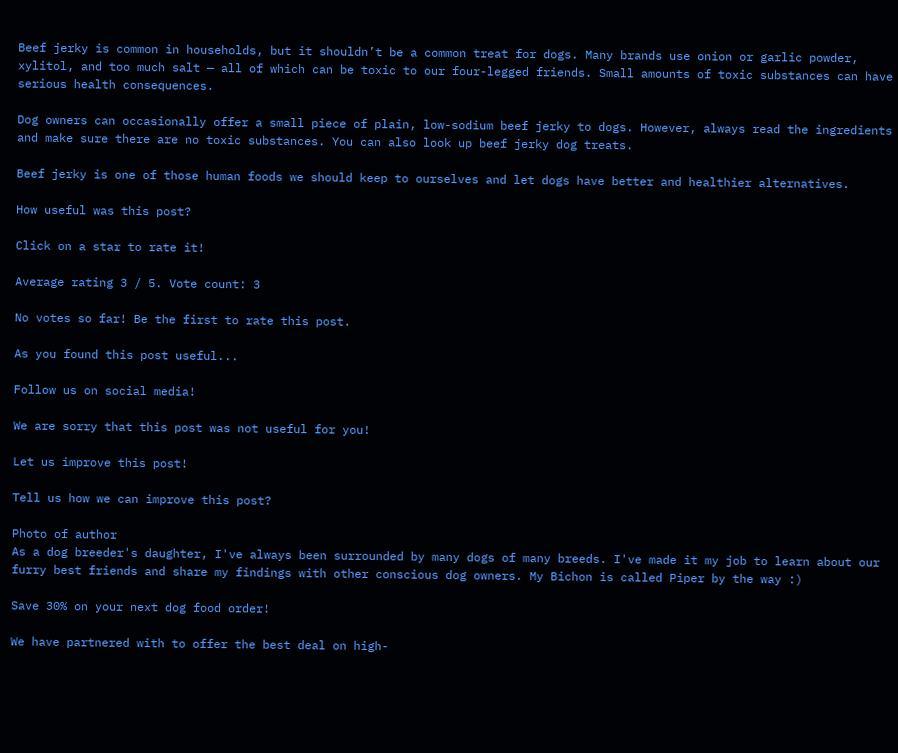Beef jerky is common in households, but it shouldn’t be a common treat for dogs. Many brands use onion or garlic powder, xylitol, and too much salt — all of which can be toxic to our four-legged friends. Small amounts of toxic substances can have serious health consequences.

Dog owners can occasionally offer a small piece of plain, low-sodium beef jerky to dogs. However, always read the ingredients and make sure there are no toxic substances. You can also look up beef jerky dog treats.

Beef jerky is one of those human foods we should keep to ourselves and let dogs have better and healthier alternatives.

How useful was this post?

Click on a star to rate it!

Average rating 3 / 5. Vote count: 3

No votes so far! Be the first to rate this post.

As you found this post useful...

Follow us on social media!

We are sorry that this post was not useful for you!

Let us improve this post!

Tell us how we can improve this post?

Photo of author
As a dog breeder's daughter, I've always been surrounded by many dogs of many breeds. I've made it my job to learn about our furry best friends and share my findings with other conscious dog owners. My Bichon is called Piper by the way :)

Save 30% on your next dog food order!

We have partnered with to offer the best deal on high-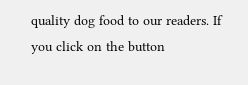quality dog food to our readers. If you click on the button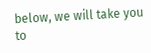below, we will take you to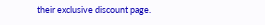their exclusive discount page.